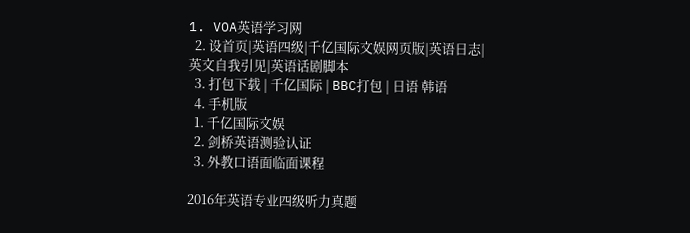1. VOA英语学习网
  2. 设首页|英语四级|千亿国际文娱网页版|英语日志|英文自我引见|英语话剧脚本
  3. 打包下载 | 千亿国际 | BBC打包 | 日语 韩语
  4. 手机版
  1. 千亿国际文娱
  2. 剑桥英语测验认证
  3. 外教口语面临面课程

2016年英语专业四级听力真题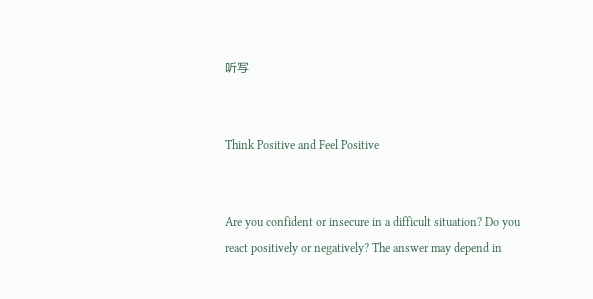听写


Think Positive and Feel Positive


Are you confident or insecure in a difficult situation? Do you react positively or negatively? The answer may depend in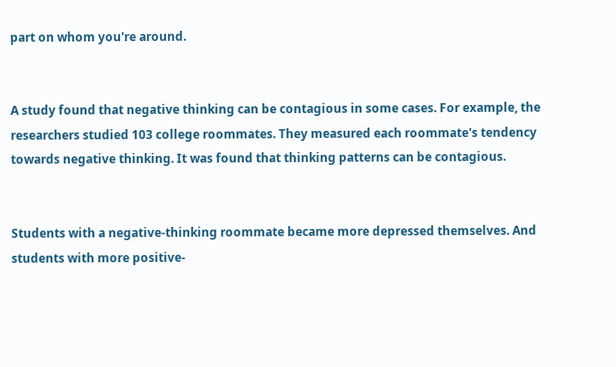part on whom you're around.


A study found that negative thinking can be contagious in some cases. For example, the researchers studied 103 college roommates. They measured each roommate's tendency towards negative thinking. It was found that thinking patterns can be contagious.


Students with a negative-thinking roommate became more depressed themselves. And students with more positive-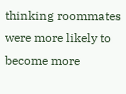thinking roommates were more likely to become more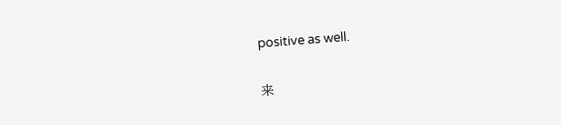positive as well.


来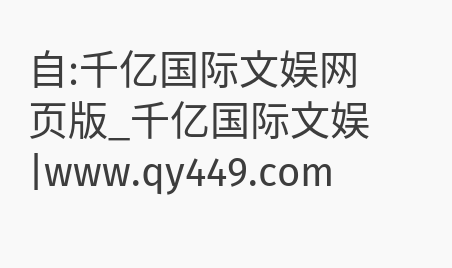自:千亿国际文娱网页版_千亿国际文娱|www.qy449.com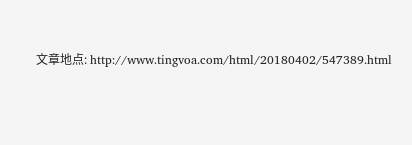文章地点: http://www.tingvoa.com/html/20180402/547389.html